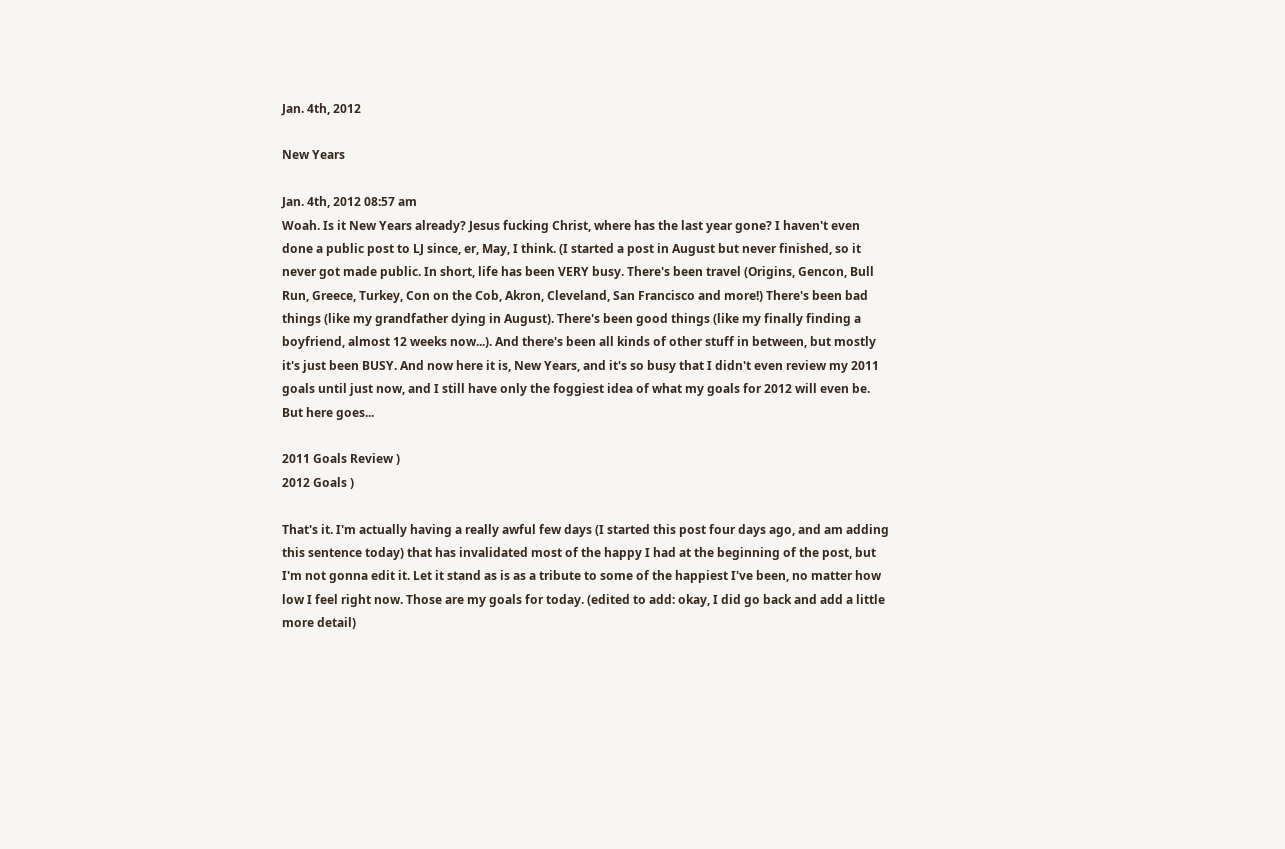Jan. 4th, 2012

New Years

Jan. 4th, 2012 08:57 am
Woah. Is it New Years already? Jesus fucking Christ, where has the last year gone? I haven't even done a public post to LJ since, er, May, I think. (I started a post in August but never finished, so it never got made public. In short, life has been VERY busy. There's been travel (Origins, Gencon, Bull Run, Greece, Turkey, Con on the Cob, Akron, Cleveland, San Francisco and more!) There's been bad things (like my grandfather dying in August). There's been good things (like my finally finding a boyfriend, almost 12 weeks now...). And there's been all kinds of other stuff in between, but mostly it's just been BUSY. And now here it is, New Years, and it's so busy that I didn't even review my 2011 goals until just now, and I still have only the foggiest idea of what my goals for 2012 will even be. But here goes...

2011 Goals Review )
2012 Goals )

That's it. I'm actually having a really awful few days (I started this post four days ago, and am adding this sentence today) that has invalidated most of the happy I had at the beginning of the post, but I'm not gonna edit it. Let it stand as is as a tribute to some of the happiest I've been, no matter how low I feel right now. Those are my goals for today. (edited to add: okay, I did go back and add a little more detail)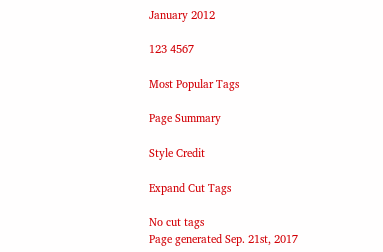January 2012

123 4567

Most Popular Tags

Page Summary

Style Credit

Expand Cut Tags

No cut tags
Page generated Sep. 21st, 2017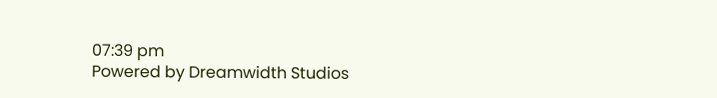07:39 pm
Powered by Dreamwidth Studios